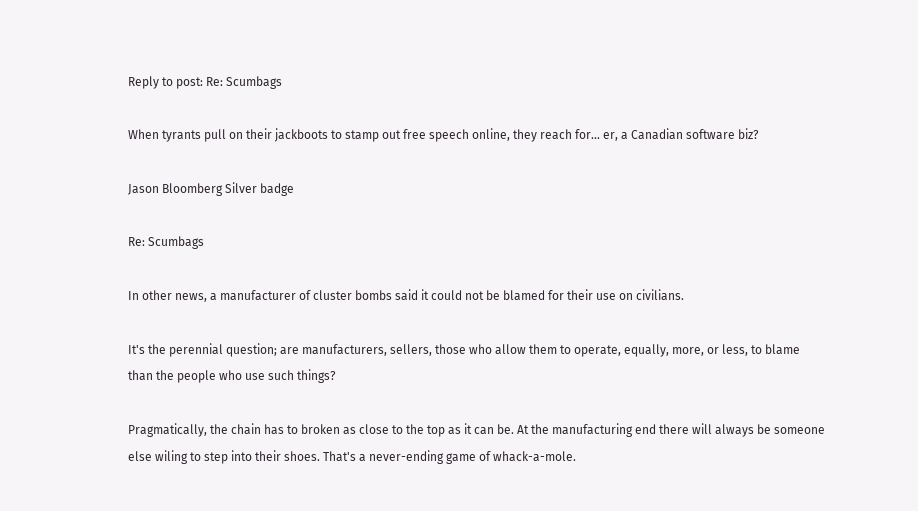Reply to post: Re: Scumbags

When tyrants pull on their jackboots to stamp out free speech online, they reach for... er, a Canadian software biz?

Jason Bloomberg Silver badge

Re: Scumbags

In other news, a manufacturer of cluster bombs said it could not be blamed for their use on civilians.

It's the perennial question; are manufacturers, sellers, those who allow them to operate, equally, more, or less, to blame than the people who use such things?

Pragmatically, the chain has to broken as close to the top as it can be. At the manufacturing end there will always be someone else wiling to step into their shoes. That's a never-ending game of whack-a-mole.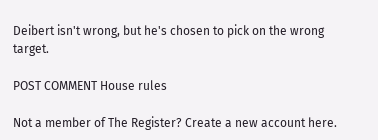Deibert isn't wrong, but he's chosen to pick on the wrong target.

POST COMMENT House rules

Not a member of The Register? Create a new account here.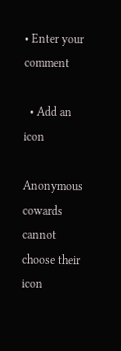• Enter your comment

  • Add an icon

Anonymous cowards cannot choose their icon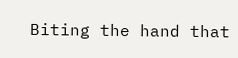Biting the hand that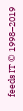feeds IT © 1998–2019